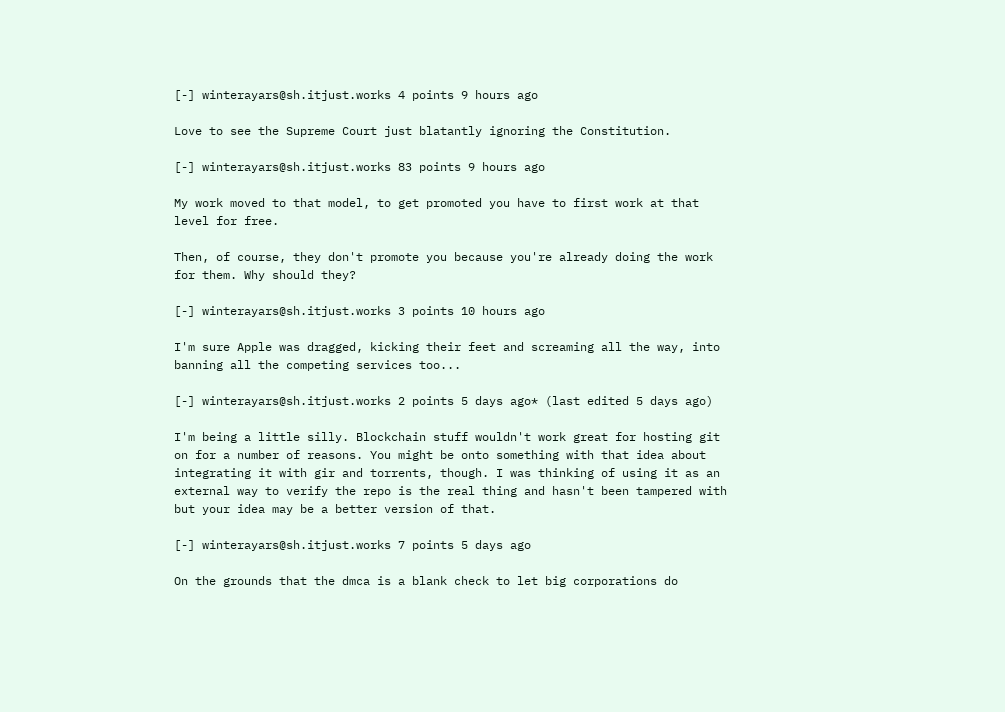[-] winterayars@sh.itjust.works 4 points 9 hours ago

Love to see the Supreme Court just blatantly ignoring the Constitution.

[-] winterayars@sh.itjust.works 83 points 9 hours ago

My work moved to that model, to get promoted you have to first work at that level for free.

Then, of course, they don't promote you because you're already doing the work for them. Why should they?

[-] winterayars@sh.itjust.works 3 points 10 hours ago

I'm sure Apple was dragged, kicking their feet and screaming all the way, into banning all the competing services too...

[-] winterayars@sh.itjust.works 2 points 5 days ago* (last edited 5 days ago)

I'm being a little silly. Blockchain stuff wouldn't work great for hosting git on for a number of reasons. You might be onto something with that idea about integrating it with gir and torrents, though. I was thinking of using it as an external way to verify the repo is the real thing and hasn't been tampered with but your idea may be a better version of that.

[-] winterayars@sh.itjust.works 7 points 5 days ago

On the grounds that the dmca is a blank check to let big corporations do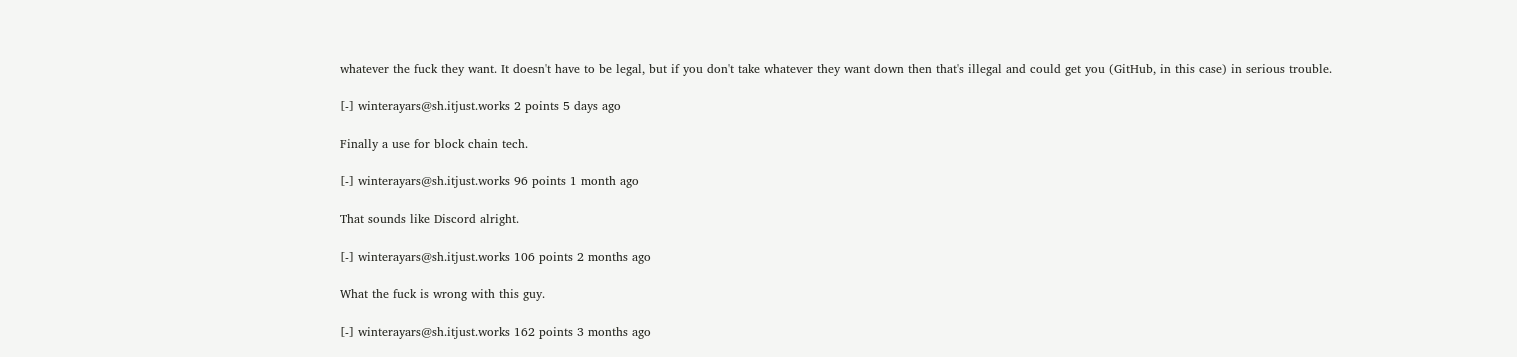whatever the fuck they want. It doesn't have to be legal, but if you don't take whatever they want down then that's illegal and could get you (GitHub, in this case) in serious trouble.

[-] winterayars@sh.itjust.works 2 points 5 days ago

Finally a use for block chain tech.

[-] winterayars@sh.itjust.works 96 points 1 month ago

That sounds like Discord alright.

[-] winterayars@sh.itjust.works 106 points 2 months ago

What the fuck is wrong with this guy.

[-] winterayars@sh.itjust.works 162 points 3 months ago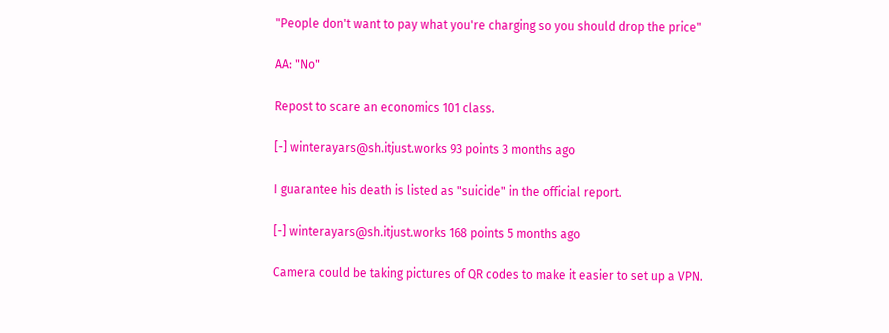"People don't want to pay what you're charging so you should drop the price"

AA: "No"

Repost to scare an economics 101 class.

[-] winterayars@sh.itjust.works 93 points 3 months ago

I guarantee his death is listed as "suicide" in the official report.

[-] winterayars@sh.itjust.works 168 points 5 months ago

Camera could be taking pictures of QR codes to make it easier to set up a VPN.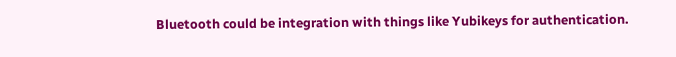Bluetooth could be integration with things like Yubikeys for authentication.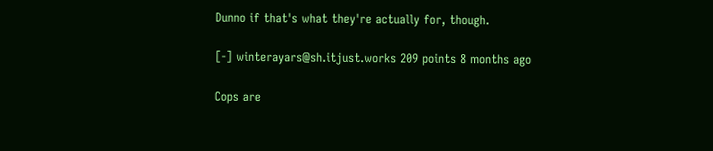Dunno if that's what they're actually for, though.

[-] winterayars@sh.itjust.works 209 points 8 months ago

Cops are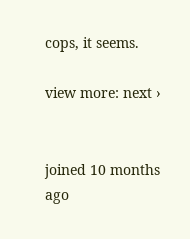cops, it seems.

view more: next ›


joined 10 months ago